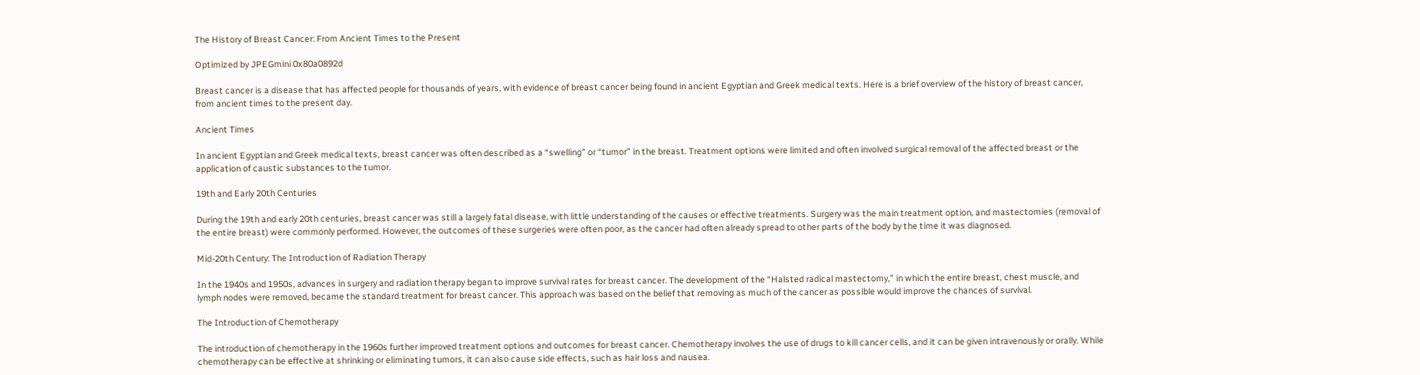The History of Breast Cancer: From Ancient Times to the Present

Optimized by JPEGmini 0x80a0892d

Breast cancer is a disease that has affected people for thousands of years, with evidence of breast cancer being found in ancient Egyptian and Greek medical texts. Here is a brief overview of the history of breast cancer, from ancient times to the present day.

Ancient Times

In ancient Egyptian and Greek medical texts, breast cancer was often described as a “swelling” or “tumor” in the breast. Treatment options were limited and often involved surgical removal of the affected breast or the application of caustic substances to the tumor.

19th and Early 20th Centuries

During the 19th and early 20th centuries, breast cancer was still a largely fatal disease, with little understanding of the causes or effective treatments. Surgery was the main treatment option, and mastectomies (removal of the entire breast) were commonly performed. However, the outcomes of these surgeries were often poor, as the cancer had often already spread to other parts of the body by the time it was diagnosed.

Mid-20th Century: The Introduction of Radiation Therapy

In the 1940s and 1950s, advances in surgery and radiation therapy began to improve survival rates for breast cancer. The development of the “Halsted radical mastectomy,” in which the entire breast, chest muscle, and lymph nodes were removed, became the standard treatment for breast cancer. This approach was based on the belief that removing as much of the cancer as possible would improve the chances of survival.

The Introduction of Chemotherapy

The introduction of chemotherapy in the 1960s further improved treatment options and outcomes for breast cancer. Chemotherapy involves the use of drugs to kill cancer cells, and it can be given intravenously or orally. While chemotherapy can be effective at shrinking or eliminating tumors, it can also cause side effects, such as hair loss and nausea.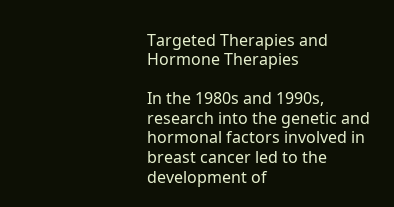Targeted Therapies and Hormone Therapies

In the 1980s and 1990s, research into the genetic and hormonal factors involved in breast cancer led to the development of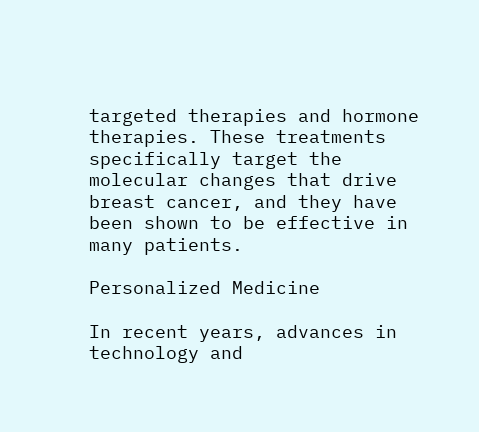targeted therapies and hormone therapies. These treatments specifically target the molecular changes that drive breast cancer, and they have been shown to be effective in many patients.

Personalized Medicine

In recent years, advances in technology and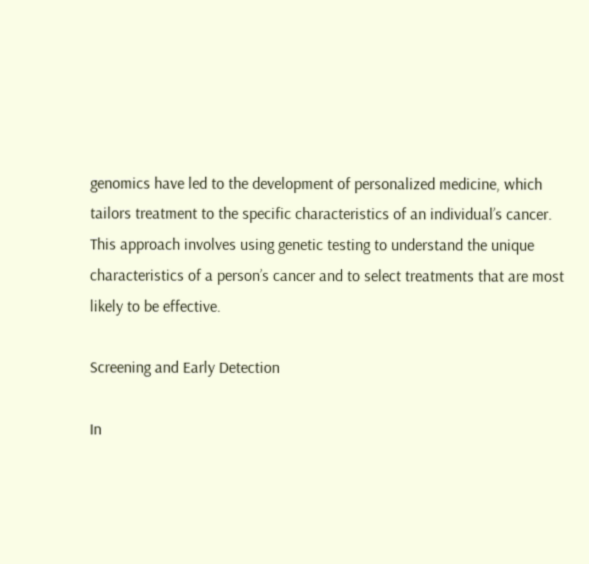genomics have led to the development of personalized medicine, which tailors treatment to the specific characteristics of an individual’s cancer. This approach involves using genetic testing to understand the unique characteristics of a person’s cancer and to select treatments that are most likely to be effective.

Screening and Early Detection

In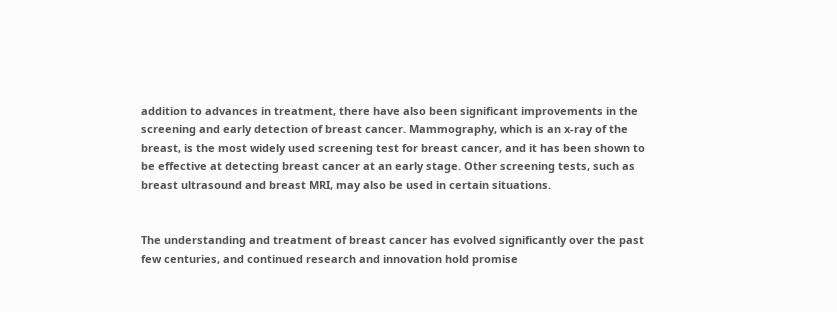addition to advances in treatment, there have also been significant improvements in the screening and early detection of breast cancer. Mammography, which is an x-ray of the breast, is the most widely used screening test for breast cancer, and it has been shown to be effective at detecting breast cancer at an early stage. Other screening tests, such as breast ultrasound and breast MRI, may also be used in certain situations.


The understanding and treatment of breast cancer has evolved significantly over the past few centuries, and continued research and innovation hold promise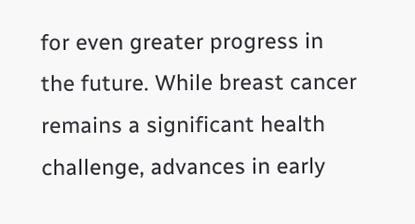for even greater progress in the future. While breast cancer remains a significant health challenge, advances in early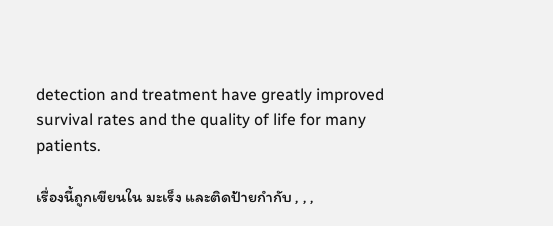detection and treatment have greatly improved survival rates and the quality of life for many patients.

เรื่องนี้ถูกเขียนใน มะเร็ง และติดป้ายกำกับ , , ,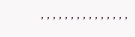, , , , , , , , , , , , , , ,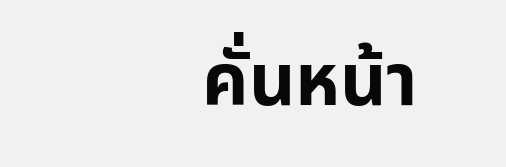คั่นหน้า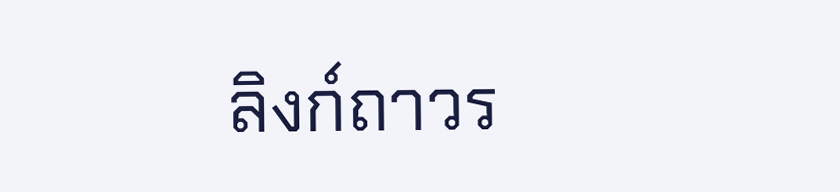ลิงก์ถาวร